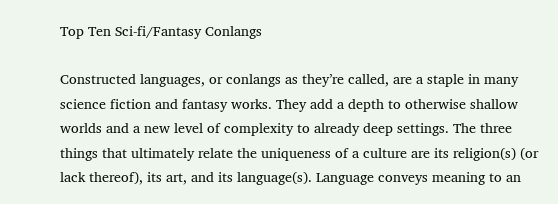Top Ten Sci-fi/Fantasy Conlangs

Constructed languages, or conlangs as they’re called, are a staple in many science fiction and fantasy works. They add a depth to otherwise shallow worlds and a new level of complexity to already deep settings. The three things that ultimately relate the uniqueness of a culture are its religion(s) (or lack thereof), its art, and its language(s). Language conveys meaning to an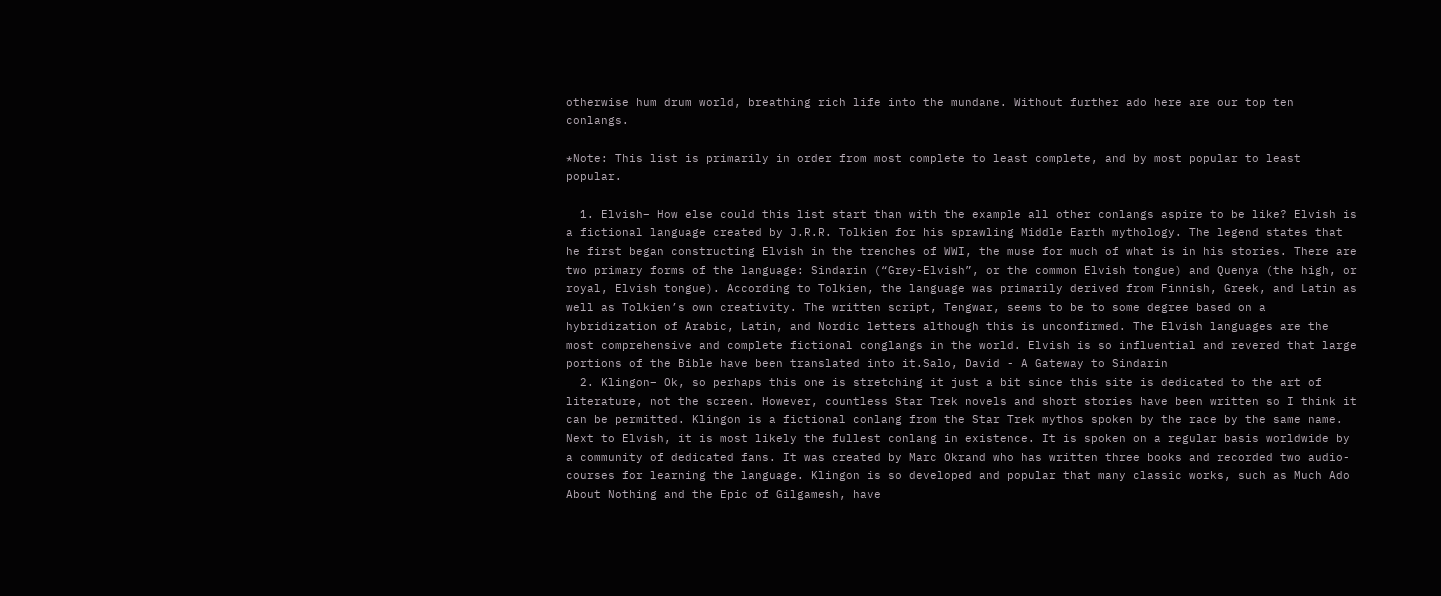otherwise hum drum world, breathing rich life into the mundane. Without further ado here are our top ten conlangs.

*Note: This list is primarily in order from most complete to least complete, and by most popular to least popular.

  1. Elvish– How else could this list start than with the example all other conlangs aspire to be like? Elvish is a fictional language created by J.R.R. Tolkien for his sprawling Middle Earth mythology. The legend states that he first began constructing Elvish in the trenches of WWI, the muse for much of what is in his stories. There are two primary forms of the language: Sindarin (“Grey-Elvish”, or the common Elvish tongue) and Quenya (the high, or royal, Elvish tongue). According to Tolkien, the language was primarily derived from Finnish, Greek, and Latin as well as Tolkien’s own creativity. The written script, Tengwar, seems to be to some degree based on a hybridization of Arabic, Latin, and Nordic letters although this is unconfirmed. The Elvish languages are the most comprehensive and complete fictional conglangs in the world. Elvish is so influential and revered that large portions of the Bible have been translated into it.Salo, David - A Gateway to Sindarin
  2. Klingon– Ok, so perhaps this one is stretching it just a bit since this site is dedicated to the art of literature, not the screen. However, countless Star Trek novels and short stories have been written so I think it can be permitted. Klingon is a fictional conlang from the Star Trek mythos spoken by the race by the same name. Next to Elvish, it is most likely the fullest conlang in existence. It is spoken on a regular basis worldwide by a community of dedicated fans. It was created by Marc Okrand who has written three books and recorded two audio-courses for learning the language. Klingon is so developed and popular that many classic works, such as Much Ado About Nothing and the Epic of Gilgamesh, have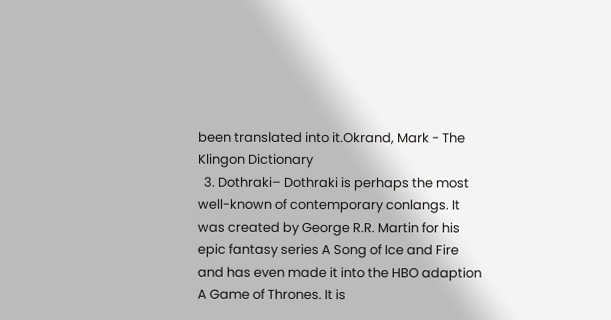been translated into it.Okrand, Mark - The Klingon Dictionary
  3. Dothraki– Dothraki is perhaps the most well-known of contemporary conlangs. It was created by George R.R. Martin for his epic fantasy series A Song of Ice and Fire and has even made it into the HBO adaption A Game of Thrones. It is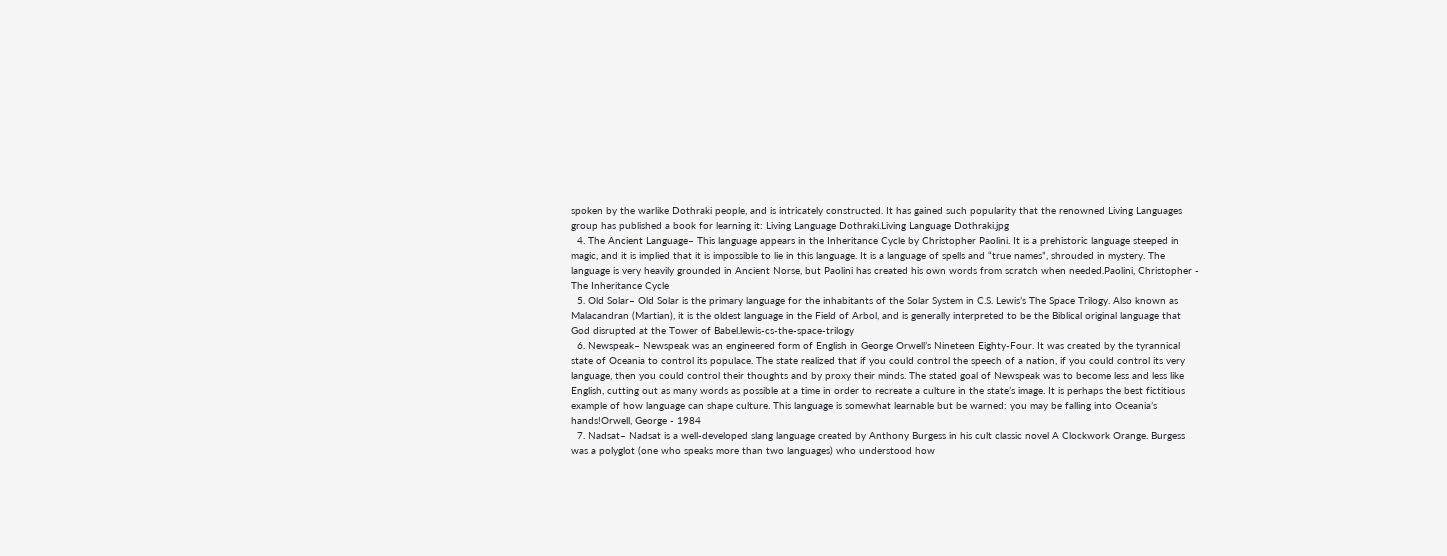spoken by the warlike Dothraki people, and is intricately constructed. It has gained such popularity that the renowned Living Languages group has published a book for learning it: Living Language Dothraki.Living Language Dothraki.jpg
  4. The Ancient Language– This language appears in the Inheritance Cycle by Christopher Paolini. It is a prehistoric language steeped in magic, and it is implied that it is impossible to lie in this language. It is a language of spells and “true names”, shrouded in mystery. The language is very heavily grounded in Ancient Norse, but Paolini has created his own words from scratch when needed.Paolini, Christopher - The Inheritance Cycle
  5. Old Solar– Old Solar is the primary language for the inhabitants of the Solar System in C.S. Lewis’s The Space Trilogy. Also known as Malacandran (Martian), it is the oldest language in the Field of Arbol, and is generally interpreted to be the Biblical original language that God disrupted at the Tower of Babel.lewis-cs-the-space-trilogy
  6. Newspeak– Newspeak was an engineered form of English in George Orwell’s Nineteen Eighty-Four. It was created by the tyrannical state of Oceania to control its populace. The state realized that if you could control the speech of a nation, if you could control its very language, then you could control their thoughts and by proxy their minds. The stated goal of Newspeak was to become less and less like English, cutting out as many words as possible at a time in order to recreate a culture in the state’s image. It is perhaps the best fictitious example of how language can shape culture. This language is somewhat learnable but be warned: you may be falling into Oceania’s hands!Orwell, George - 1984
  7. Nadsat– Nadsat is a well-developed slang language created by Anthony Burgess in his cult classic novel A Clockwork Orange. Burgess was a polyglot (one who speaks more than two languages) who understood how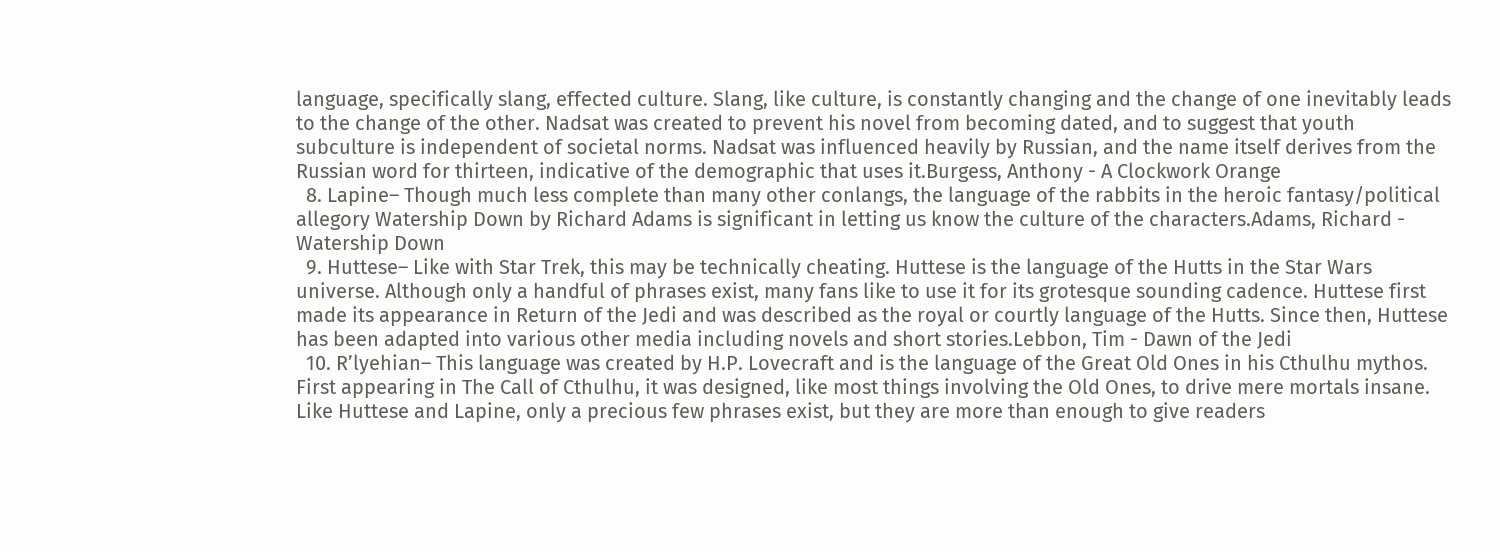language, specifically slang, effected culture. Slang, like culture, is constantly changing and the change of one inevitably leads to the change of the other. Nadsat was created to prevent his novel from becoming dated, and to suggest that youth subculture is independent of societal norms. Nadsat was influenced heavily by Russian, and the name itself derives from the Russian word for thirteen, indicative of the demographic that uses it.Burgess, Anthony - A Clockwork Orange
  8. Lapine– Though much less complete than many other conlangs, the language of the rabbits in the heroic fantasy/political allegory Watership Down by Richard Adams is significant in letting us know the culture of the characters.Adams, Richard - Watership Down
  9. Huttese– Like with Star Trek, this may be technically cheating. Huttese is the language of the Hutts in the Star Wars universe. Although only a handful of phrases exist, many fans like to use it for its grotesque sounding cadence. Huttese first made its appearance in Return of the Jedi and was described as the royal or courtly language of the Hutts. Since then, Huttese has been adapted into various other media including novels and short stories.Lebbon, Tim - Dawn of the Jedi
  10. R’lyehian– This language was created by H.P. Lovecraft and is the language of the Great Old Ones in his Cthulhu mythos. First appearing in The Call of Cthulhu, it was designed, like most things involving the Old Ones, to drive mere mortals insane. Like Huttese and Lapine, only a precious few phrases exist, but they are more than enough to give readers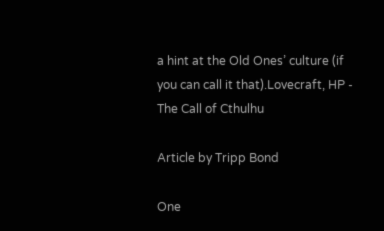a hint at the Old Ones’ culture (if you can call it that).Lovecraft, HP - The Call of Cthulhu

Article by Tripp Bond

One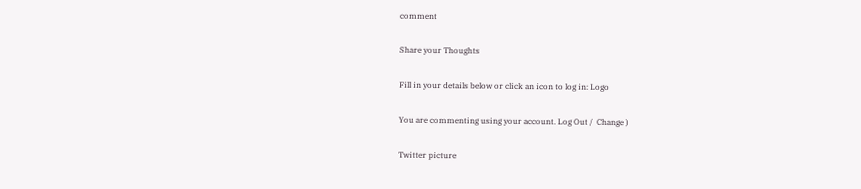comment

Share your Thoughts

Fill in your details below or click an icon to log in: Logo

You are commenting using your account. Log Out /  Change )

Twitter picture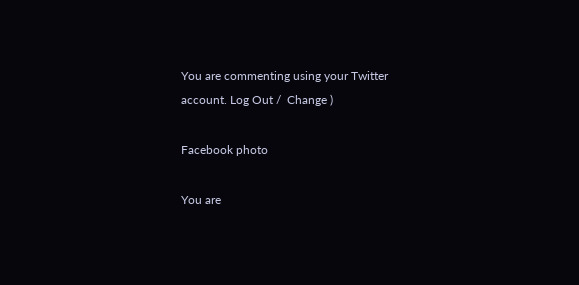You are commenting using your Twitter account. Log Out /  Change )

Facebook photo

You are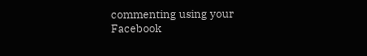commenting using your Facebook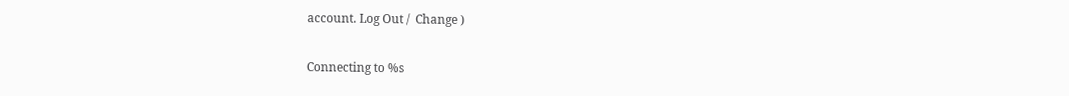account. Log Out /  Change )

Connecting to %s